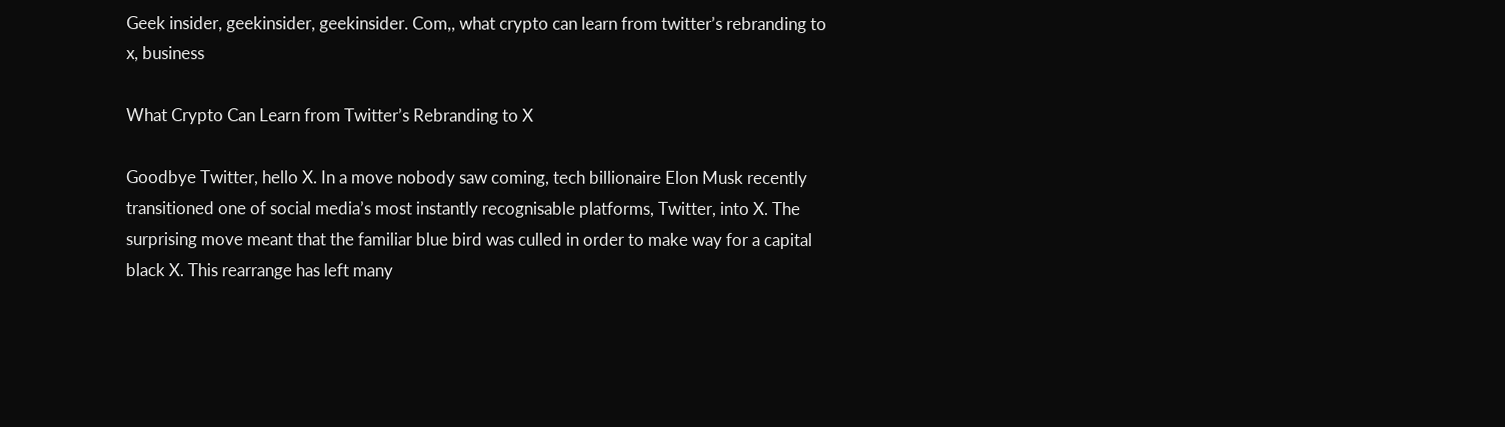Geek insider, geekinsider, geekinsider. Com,, what crypto can learn from twitter’s rebranding to x, business

What Crypto Can Learn from Twitter’s Rebranding to X

Goodbye Twitter, hello X. In a move nobody saw coming, tech billionaire Elon Musk recently transitioned one of social media’s most instantly recognisable platforms, Twitter, into X. The surprising move meant that the familiar blue bird was culled in order to make way for a capital black X. This rearrange has left many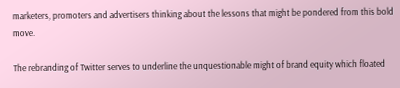marketers, promoters and advertisers thinking about the lessons that might be pondered from this bold move.

The rebranding of Twitter serves to underline the unquestionable might of brand equity which floated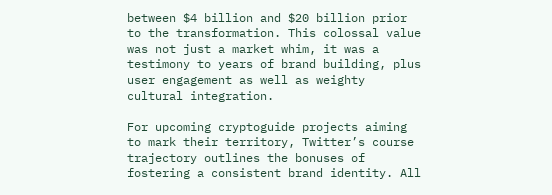between $4 billion and $20 billion prior to the transformation. This colossal value was not just a market whim, it was a testimony to years of brand building, plus user engagement as well as weighty cultural integration.

For upcoming cryptoguide projects aiming to mark their territory, Twitter’s course trajectory outlines the bonuses of fostering a consistent brand identity. All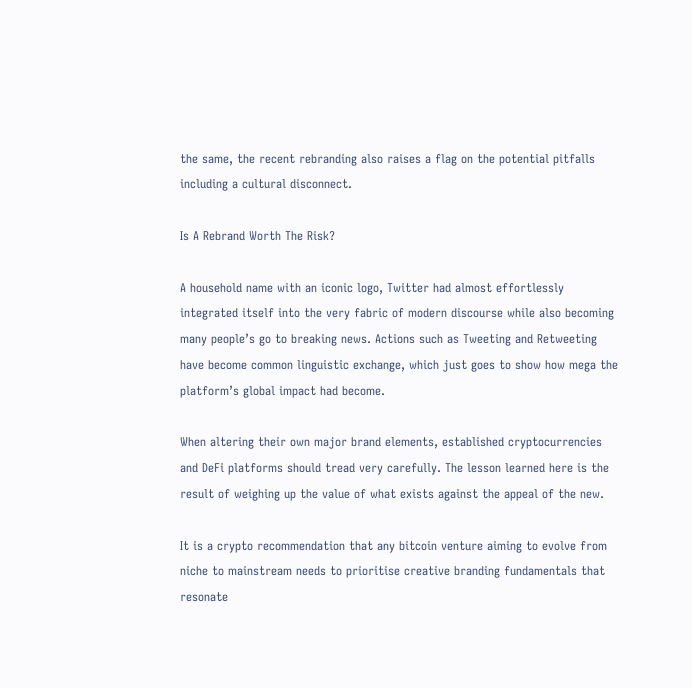the same, the recent rebranding also raises a flag on the potential pitfalls including a cultural disconnect.

Is A Rebrand Worth The Risk?

A household name with an iconic logo, Twitter had almost effortlessly integrated itself into the very fabric of modern discourse while also becoming many people’s go to breaking news. Actions such as Tweeting and Retweeting have become common linguistic exchange, which just goes to show how mega the platform’s global impact had become.

When altering their own major brand elements, established cryptocurrencies and DeFi platforms should tread very carefully. The lesson learned here is the result of weighing up the value of what exists against the appeal of the new.

It is a crypto recommendation that any bitcoin venture aiming to evolve from niche to mainstream needs to prioritise creative branding fundamentals that resonate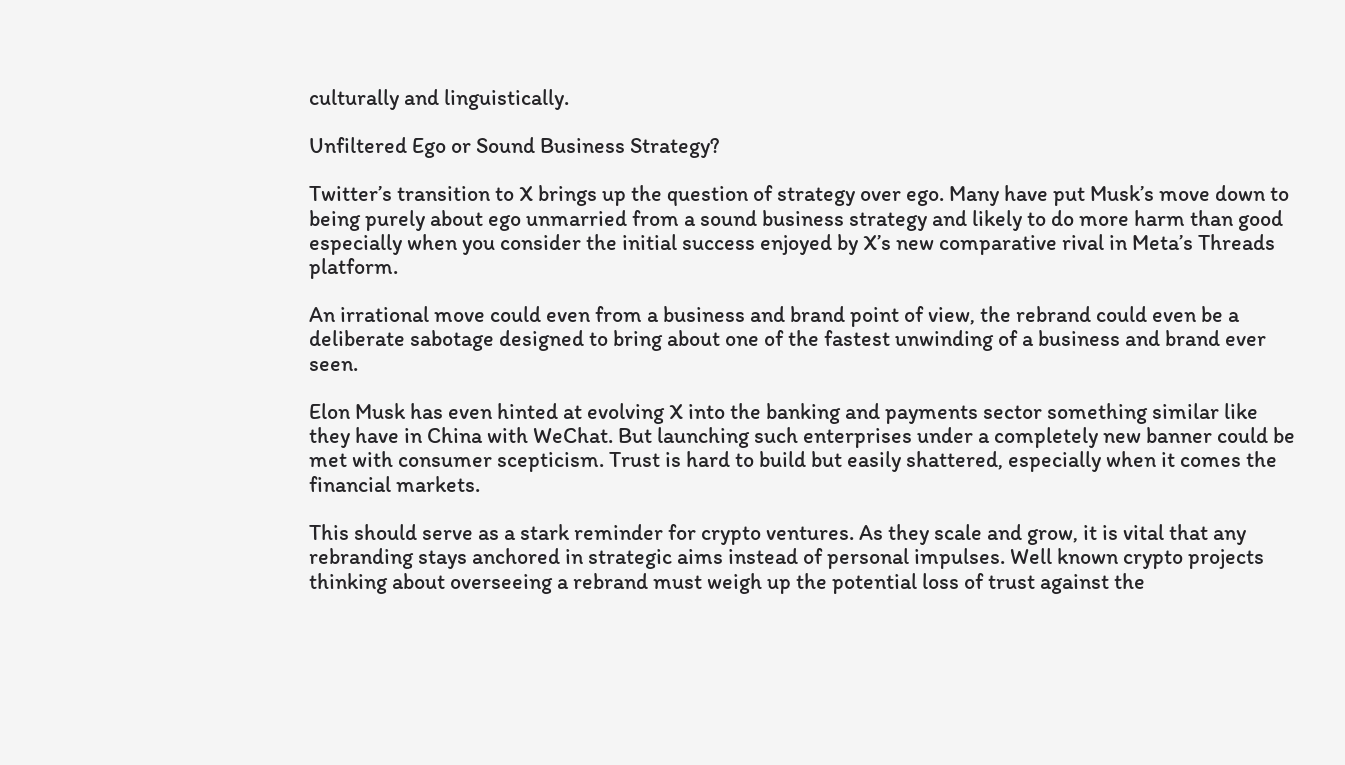culturally and linguistically.

Unfiltered Ego or Sound Business Strategy?

Twitter’s transition to X brings up the question of strategy over ego. Many have put Musk’s move down to being purely about ego unmarried from a sound business strategy and likely to do more harm than good especially when you consider the initial success enjoyed by X’s new comparative rival in Meta’s Threads platform.

An irrational move could even from a business and brand point of view, the rebrand could even be a deliberate sabotage designed to bring about one of the fastest unwinding of a business and brand ever seen.

Elon Musk has even hinted at evolving X into the banking and payments sector something similar like they have in China with WeChat. But launching such enterprises under a completely new banner could be met with consumer scepticism. Trust is hard to build but easily shattered, especially when it comes the financial markets.

This should serve as a stark reminder for crypto ventures. As they scale and grow, it is vital that any rebranding stays anchored in strategic aims instead of personal impulses. Well known crypto projects thinking about overseeing a rebrand must weigh up the potential loss of trust against the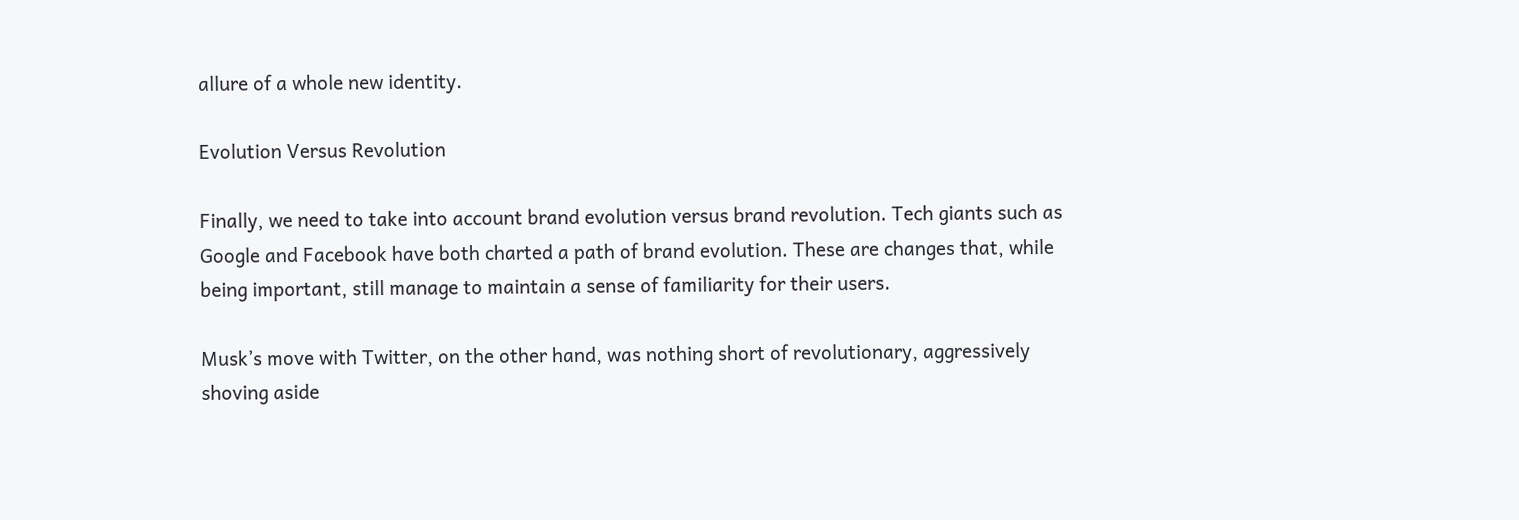allure of a whole new identity.

Evolution Versus Revolution

Finally, we need to take into account brand evolution versus brand revolution. Tech giants such as Google and Facebook have both charted a path of brand evolution. These are changes that, while being important, still manage to maintain a sense of familiarity for their users.

Musk’s move with Twitter, on the other hand, was nothing short of revolutionary, aggressively shoving aside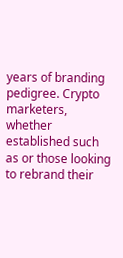years of branding pedigree. Crypto marketers, whether established such as or those looking to rebrand their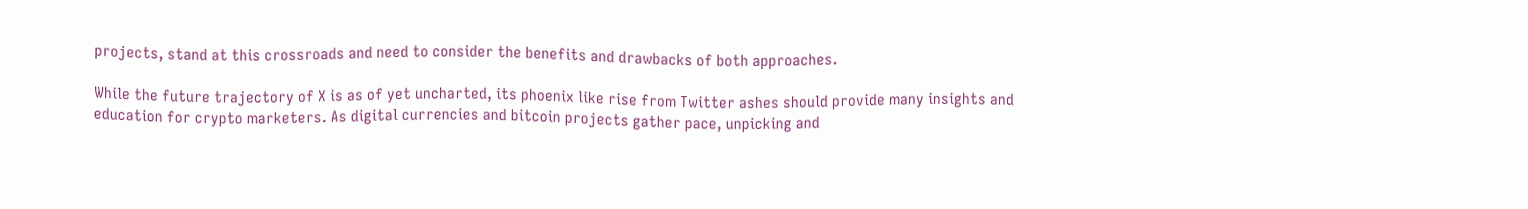projects, stand at this crossroads and need to consider the benefits and drawbacks of both approaches.

While the future trajectory of X is as of yet uncharted, its phoenix like rise from Twitter ashes should provide many insights and education for crypto marketers. As digital currencies and bitcoin projects gather pace, unpicking and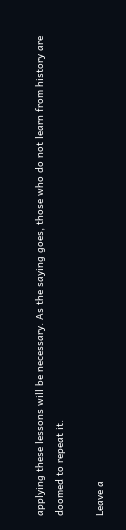applying these lessons will be necessary. As the saying goes, those who do not learn from history are doomed to repeat it.

Leave a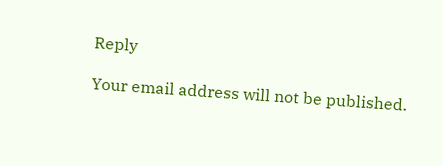Reply

Your email address will not be published.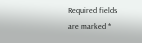Required fields are marked *